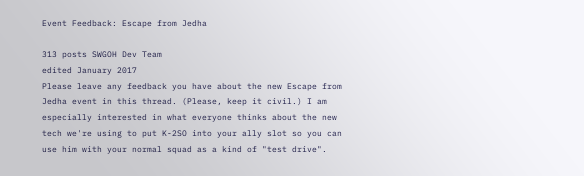Event Feedback: Escape from Jedha

313 posts SWGOH Dev Team
edited January 2017
Please leave any feedback you have about the new Escape from Jedha event in this thread. (Please, keep it civil.) I am especially interested in what everyone thinks about the new tech we're using to put K-2SO into your ally slot so you can use him with your normal squad as a kind of "test drive".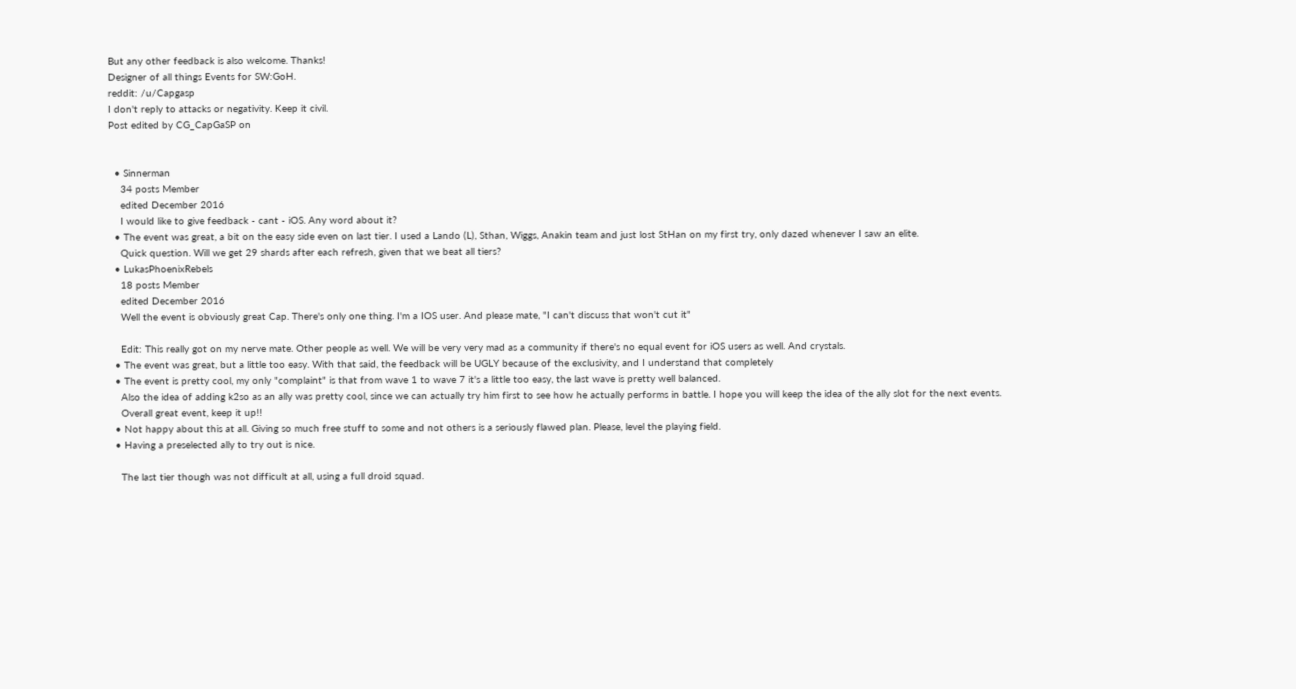But any other feedback is also welcome. Thanks!
Designer of all things Events for SW:GoH.
reddit: /u/Capgasp
I don't reply to attacks or negativity. Keep it civil.
Post edited by CG_CapGaSP on


  • Sinnerman
    34 posts Member
    edited December 2016
    I would like to give feedback - cant - iOS. Any word about it?
  • The event was great, a bit on the easy side even on last tier. I used a Lando (L), Sthan, Wiggs, Anakin team and just lost StHan on my first try, only dazed whenever I saw an elite.
    Quick question. Will we get 29 shards after each refresh, given that we beat all tiers?
  • LukasPhoenixRebels
    18 posts Member
    edited December 2016
    Well the event is obviously great Cap. There's only one thing. I'm a IOS user. And please mate, "I can't discuss that won't cut it"

    Edit: This really got on my nerve mate. Other people as well. We will be very very mad as a community if there's no equal event for iOS users as well. And crystals.
  • The event was great, but a little too easy. With that said, the feedback will be UGLY because of the exclusivity, and I understand that completely
  • The event is pretty cool, my only "complaint" is that from wave 1 to wave 7 it's a little too easy, the last wave is pretty well balanced.
    Also the idea of adding k2so as an ally was pretty cool, since we can actually try him first to see how he actually performs in battle. I hope you will keep the idea of the ally slot for the next events.
    Overall great event, keep it up!!
  • Not happy about this at all. Giving so much free stuff to some and not others is a seriously flawed plan. Please, level the playing field.
  • Having a preselected ally to try out is nice.

    The last tier though was not difficult at all, using a full droid squad.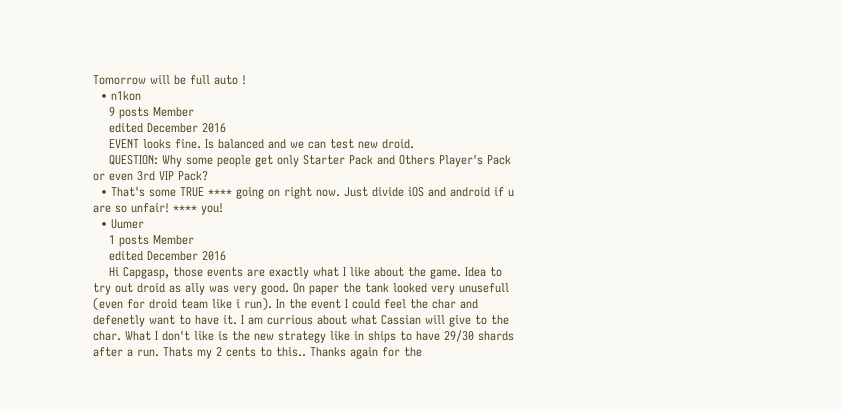Tomorrow will be full auto !
  • n1kon
    9 posts Member
    edited December 2016
    EVENT looks fine. Is balanced and we can test new droid.
    QUESTION: Why some people get only Starter Pack and Others Player's Pack or even 3rd VIP Pack?
  • That's some TRUE **** going on right now. Just divide iOS and android if u are so unfair! **** you!
  • Uumer
    1 posts Member
    edited December 2016
    Hi Capgasp, those events are exactly what I like about the game. Idea to try out droid as ally was very good. On paper the tank looked very unusefull (even for droid team like i run). In the event I could feel the char and defenetly want to have it. I am currious about what Cassian will give to the char. What I don't like is the new strategy like in ships to have 29/30 shards after a run. Thats my 2 cents to this.. Thanks again for the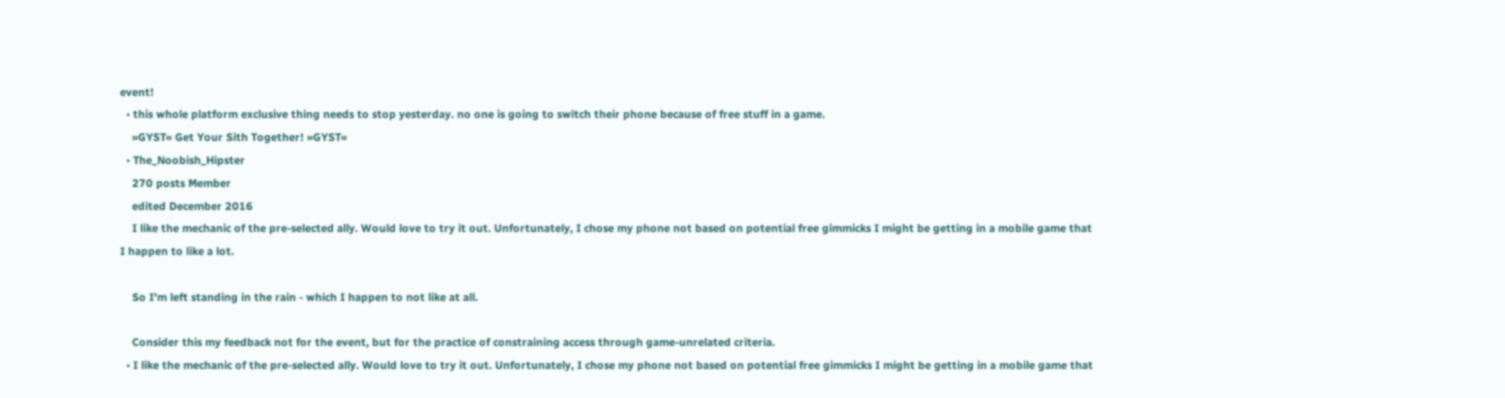event!
  • this whole platform exclusive thing needs to stop yesterday. no one is going to switch their phone because of free stuff in a game.
    »GYST« Get Your Sith Together! »GYST«
  • The_Noobish_Hipster
    270 posts Member
    edited December 2016
    I like the mechanic of the pre-selected ally. Would love to try it out. Unfortunately, I chose my phone not based on potential free gimmicks I might be getting in a mobile game that I happen to like a lot.

    So I'm left standing in the rain - which I happen to not like at all.

    Consider this my feedback not for the event, but for the practice of constraining access through game-unrelated criteria.
  • I like the mechanic of the pre-selected ally. Would love to try it out. Unfortunately, I chose my phone not based on potential free gimmicks I might be getting in a mobile game that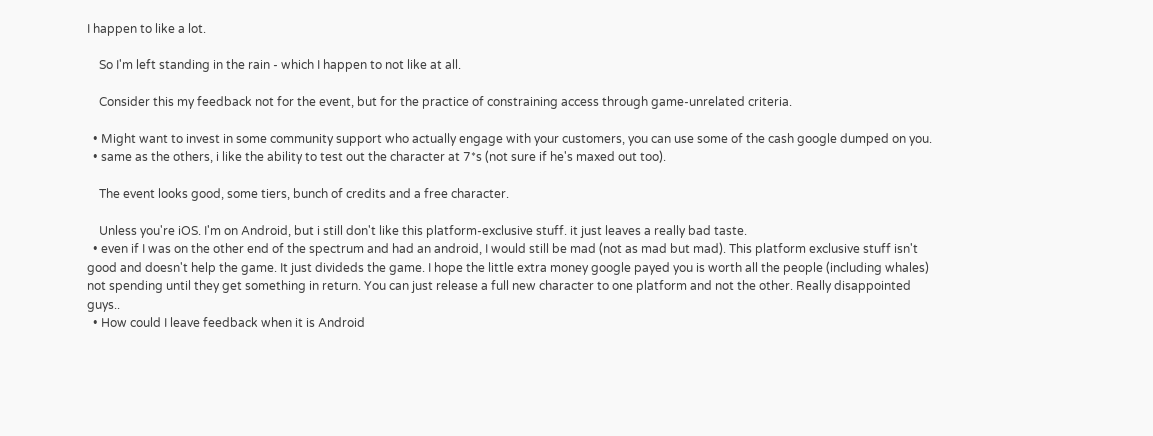I happen to like a lot.

    So I'm left standing in the rain - which I happen to not like at all.

    Consider this my feedback not for the event, but for the practice of constraining access through game-unrelated criteria.

  • Might want to invest in some community support who actually engage with your customers, you can use some of the cash google dumped on you.
  • same as the others, i like the ability to test out the character at 7*s (not sure if he's maxed out too).

    The event looks good, some tiers, bunch of credits and a free character.

    Unless you're iOS. I'm on Android, but i still don't like this platform-exclusive stuff. it just leaves a really bad taste.
  • even if I was on the other end of the spectrum and had an android, I would still be mad (not as mad but mad). This platform exclusive stuff isn't good and doesn't help the game. It just divideds the game. I hope the little extra money google payed you is worth all the people (including whales) not spending until they get something in return. You can just release a full new character to one platform and not the other. Really disappointed guys..
  • How could I leave feedback when it is Android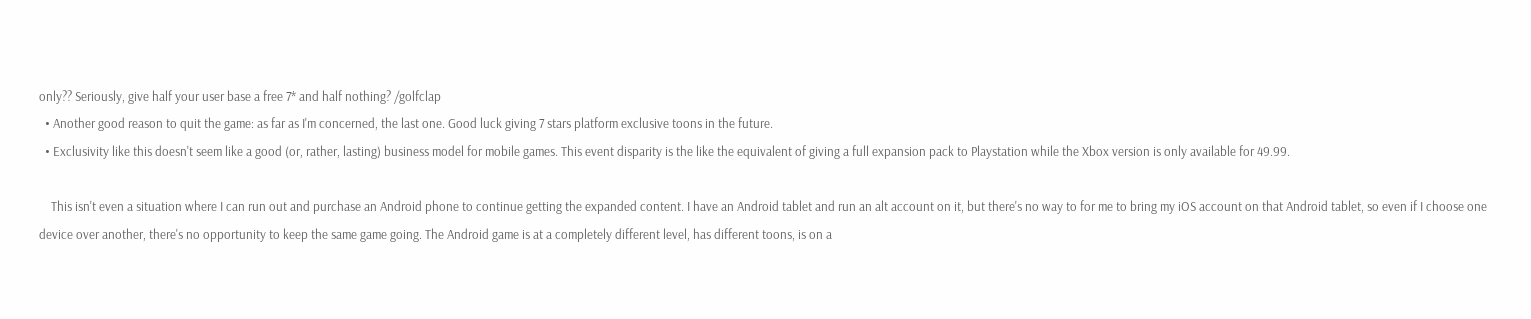only?? Seriously, give half your user base a free 7* and half nothing? /golfclap
  • Another good reason to quit the game: as far as I'm concerned, the last one. Good luck giving 7 stars platform exclusive toons in the future.
  • Exclusivity like this doesn't seem like a good (or, rather, lasting) business model for mobile games. This event disparity is the like the equivalent of giving a full expansion pack to Playstation while the Xbox version is only available for 49.99.

    This isn't even a situation where I can run out and purchase an Android phone to continue getting the expanded content. I have an Android tablet and run an alt account on it, but there's no way to for me to bring my iOS account on that Android tablet, so even if I choose one device over another, there's no opportunity to keep the same game going. The Android game is at a completely different level, has different toons, is on a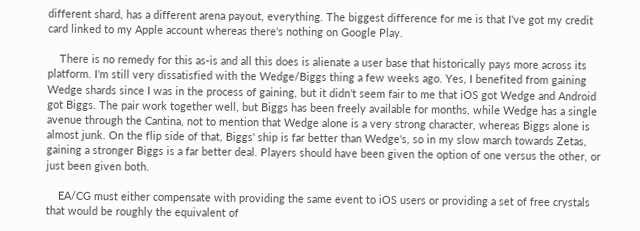different shard, has a different arena payout, everything. The biggest difference for me is that I've got my credit card linked to my Apple account whereas there's nothing on Google Play.

    There is no remedy for this as-is and all this does is alienate a user base that historically pays more across its platform. I'm still very dissatisfied with the Wedge/Biggs thing a few weeks ago. Yes, I benefited from gaining Wedge shards since I was in the process of gaining, but it didn't seem fair to me that iOS got Wedge and Android got Biggs. The pair work together well, but Biggs has been freely available for months, while Wedge has a single avenue through the Cantina, not to mention that Wedge alone is a very strong character, whereas Biggs alone is almost junk. On the flip side of that, Biggs' ship is far better than Wedge's, so in my slow march towards Zetas, gaining a stronger Biggs is a far better deal. Players should have been given the option of one versus the other, or just been given both.

    EA/CG must either compensate with providing the same event to iOS users or providing a set of free crystals that would be roughly the equivalent of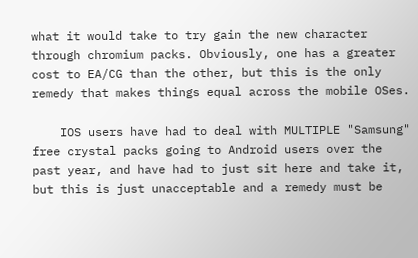what it would take to try gain the new character through chromium packs. Obviously, one has a greater cost to EA/CG than the other, but this is the only remedy that makes things equal across the mobile OSes.

    IOS users have had to deal with MULTIPLE "Samsung" free crystal packs going to Android users over the past year, and have had to just sit here and take it, but this is just unacceptable and a remedy must be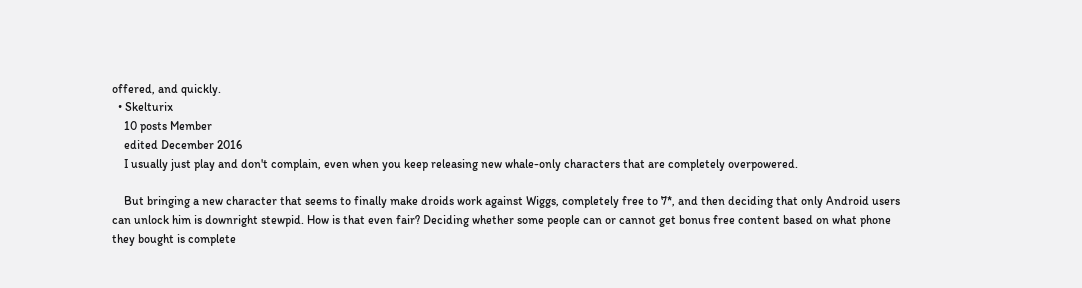offered, and quickly.
  • Skelturix
    10 posts Member
    edited December 2016
    I usually just play and don't complain, even when you keep releasing new whale-only characters that are completely overpowered.

    But bringing a new character that seems to finally make droids work against Wiggs, completely free to 7*, and then deciding that only Android users can unlock him is downright stewpid. How is that even fair? Deciding whether some people can or cannot get bonus free content based on what phone they bought is complete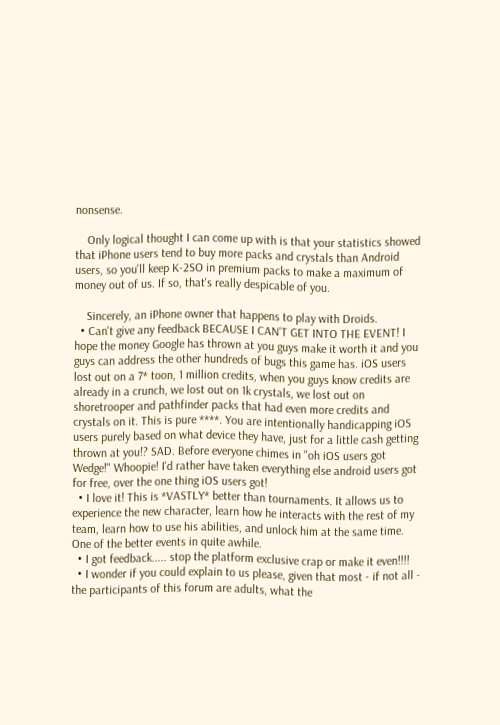nonsense.

    Only logical thought I can come up with is that your statistics showed that iPhone users tend to buy more packs and crystals than Android users, so you'll keep K-2SO in premium packs to make a maximum of money out of us. If so, that's really despicable of you.

    Sincerely, an iPhone owner that happens to play with Droids.
  • Can't give any feedback BECAUSE I CAN'T GET INTO THE EVENT! I hope the money Google has thrown at you guys make it worth it and you guys can address the other hundreds of bugs this game has. iOS users lost out on a 7* toon, 1 million credits, when you guys know credits are already in a crunch, we lost out on 1k crystals, we lost out on shoretrooper and pathfinder packs that had even more credits and crystals on it. This is pure ****. You are intentionally handicapping iOS users purely based on what device they have, just for a little cash getting thrown at you!? SAD. Before everyone chimes in "oh iOS users got Wedge!" Whoopie! I'd rather have taken everything else android users got for free, over the one thing iOS users got!
  • I love it! This is *VASTLY* better than tournaments. It allows us to experience the new character, learn how he interacts with the rest of my team, learn how to use his abilities, and unlock him at the same time. One of the better events in quite awhile.
  • I got feedback..... stop the platform exclusive crap or make it even!!!!
  • I wonder if you could explain to us please, given that most - if not all - the participants of this forum are adults, what the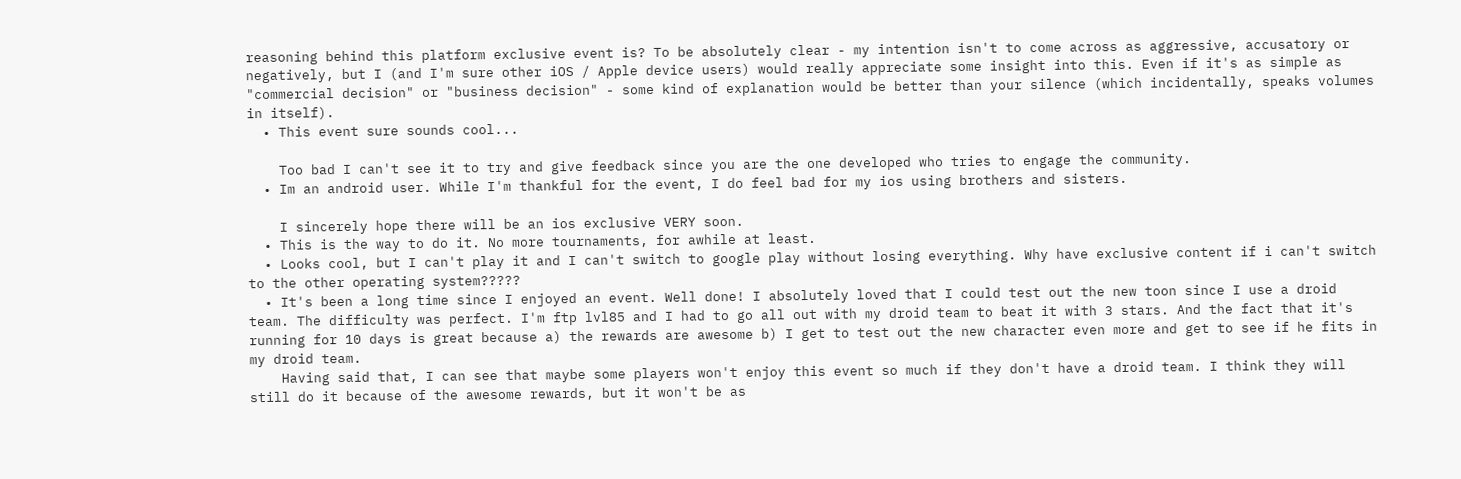reasoning behind this platform exclusive event is? To be absolutely clear - my intention isn't to come across as aggressive, accusatory or negatively, but I (and I'm sure other iOS / Apple device users) would really appreciate some insight into this. Even if it's as simple as "commercial decision" or "business decision" - some kind of explanation would be better than your silence (which incidentally, speaks volumes in itself).
  • This event sure sounds cool...

    Too bad I can't see it to try and give feedback since you are the one developed who tries to engage the community.
  • Im an android user. While I'm thankful for the event, I do feel bad for my ios using brothers and sisters.

    I sincerely hope there will be an ios exclusive VERY soon.
  • This is the way to do it. No more tournaments, for awhile at least.
  • Looks cool, but I can't play it and I can't switch to google play without losing everything. Why have exclusive content if i can't switch to the other operating system?????
  • It's been a long time since I enjoyed an event. Well done! I absolutely loved that I could test out the new toon since I use a droid team. The difficulty was perfect. I'm ftp lvl85 and I had to go all out with my droid team to beat it with 3 stars. And the fact that it's running for 10 days is great because a) the rewards are awesome b) I get to test out the new character even more and get to see if he fits in my droid team.
    Having said that, I can see that maybe some players won't enjoy this event so much if they don't have a droid team. I think they will still do it because of the awesome rewards, but it won't be as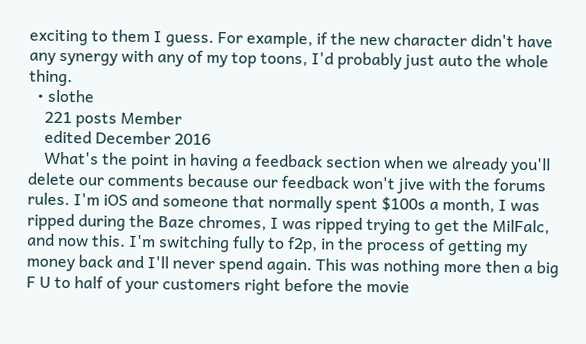exciting to them I guess. For example, if the new character didn't have any synergy with any of my top toons, I'd probably just auto the whole thing.
  • slothe
    221 posts Member
    edited December 2016
    What's the point in having a feedback section when we already you'll delete our comments because our feedback won't jive with the forums rules. I'm iOS and someone that normally spent $100s a month, I was ripped during the Baze chromes, I was ripped trying to get the MilFalc, and now this. I'm switching fully to f2p, in the process of getting my money back and I'll never spend again. This was nothing more then a big F U to half of your customers right before the movie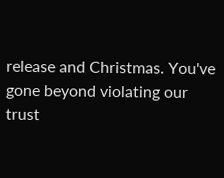release and Christmas. You've gone beyond violating our trust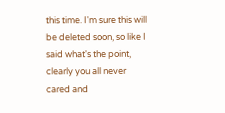this time. I'm sure this will be deleted soon, so like I said what's the point, clearly you all never cared and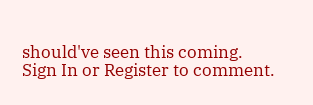should've seen this coming.
Sign In or Register to comment.